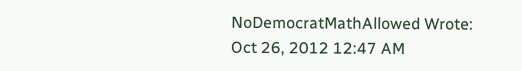NoDemocratMathAllowed Wrote:
Oct 26, 2012 12:47 AM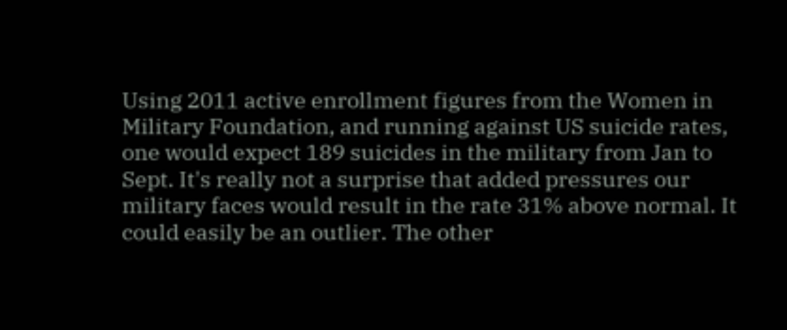Using 2011 active enrollment figures from the Women in Military Foundation, and running against US suicide rates, one would expect 189 suicides in the military from Jan to Sept. It's really not a surprise that added pressures our military faces would result in the rate 31% above normal. It could easily be an outlier. The other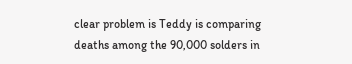clear problem is Teddy is comparing deaths among the 90,000 solders in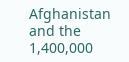Afghanistan and the 1,400,000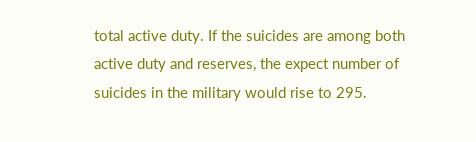total active duty. If the suicides are among both active duty and reserves, the expect number of suicides in the military would rise to 295.